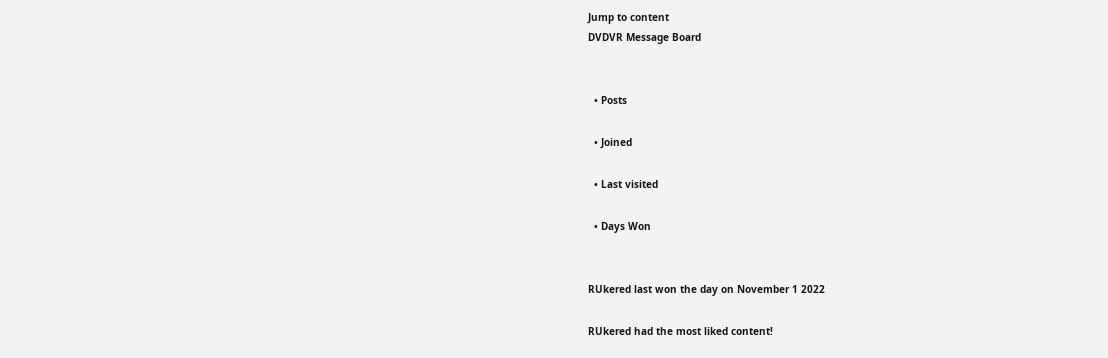Jump to content
DVDVR Message Board


  • Posts

  • Joined

  • Last visited

  • Days Won


RUkered last won the day on November 1 2022

RUkered had the most liked content!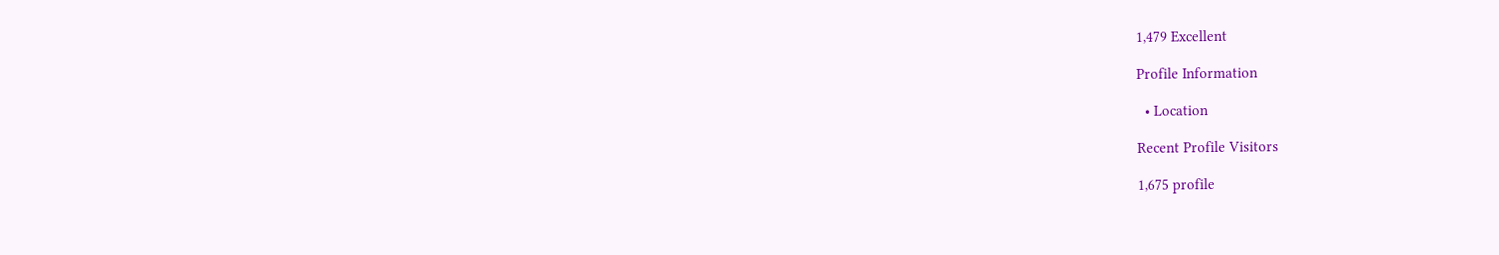1,479 Excellent

Profile Information

  • Location

Recent Profile Visitors

1,675 profile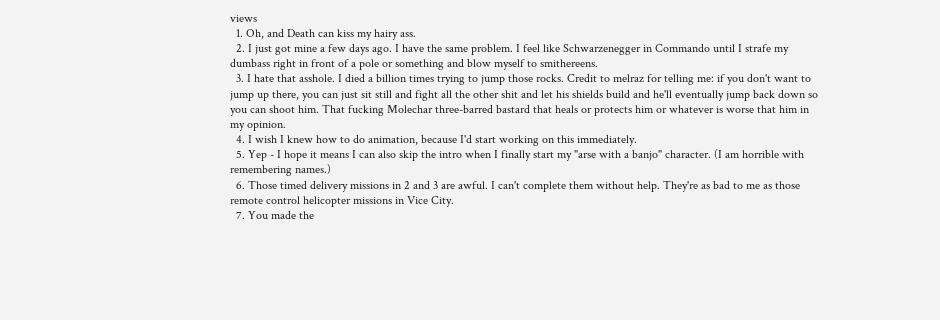views
  1. Oh, and Death can kiss my hairy ass.
  2. I just got mine a few days ago. I have the same problem. I feel like Schwarzenegger in Commando until I strafe my dumbass right in front of a pole or something and blow myself to smithereens.
  3. I hate that asshole. I died a billion times trying to jump those rocks. Credit to melraz for telling me: if you don't want to jump up there, you can just sit still and fight all the other shit and let his shields build and he'll eventually jump back down so you can shoot him. That fucking Molechar three-barred bastard that heals or protects him or whatever is worse that him in my opinion.
  4. I wish I knew how to do animation, because I'd start working on this immediately.
  5. Yep - I hope it means I can also skip the intro when I finally start my "arse with a banjo" character. (I am horrible with remembering names.)
  6. Those timed delivery missions in 2 and 3 are awful. I can't complete them without help. They're as bad to me as those remote control helicopter missions in Vice City.
  7. You made the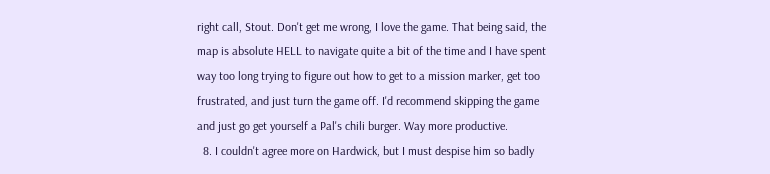right call, Stout. Don't get me wrong, I love the game. That being said, the map is absolute HELL to navigate quite a bit of the time and I have spent way too long trying to figure out how to get to a mission marker, get too frustrated, and just turn the game off. I'd recommend skipping the game and just go get yourself a Pal's chili burger. Way more productive.
  8. I couldn't agree more on Hardwick, but I must despise him so badly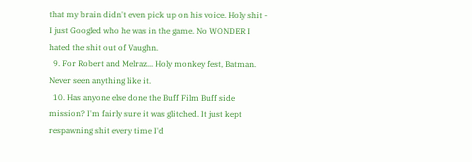that my brain didn't even pick up on his voice. Holy shit - I just Googled who he was in the game. No WONDER I hated the shit out of Vaughn.
  9. For Robert and Melraz... Holy monkey fest, Batman. Never seen anything like it.
  10. Has anyone else done the Buff Film Buff side mission? I'm fairly sure it was glitched. It just kept respawning shit every time I'd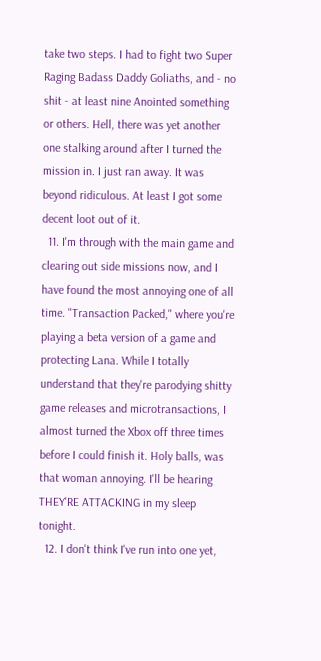take two steps. I had to fight two Super Raging Badass Daddy Goliaths, and - no shit - at least nine Anointed something or others. Hell, there was yet another one stalking around after I turned the mission in. I just ran away. It was beyond ridiculous. At least I got some decent loot out of it.
  11. I'm through with the main game and clearing out side missions now, and I have found the most annoying one of all time. "Transaction Packed," where you're playing a beta version of a game and protecting Lana. While I totally understand that they're parodying shitty game releases and microtransactions, I almost turned the Xbox off three times before I could finish it. Holy balls, was that woman annoying. I'll be hearing THEY'RE ATTACKING in my sleep tonight.
  12. I don't think I've run into one yet,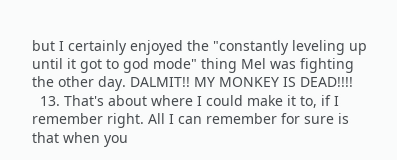but I certainly enjoyed the "constantly leveling up until it got to god mode" thing Mel was fighting the other day. DALMIT!! MY MONKEY IS DEAD!!!!
  13. That's about where I could make it to, if I remember right. All I can remember for sure is that when you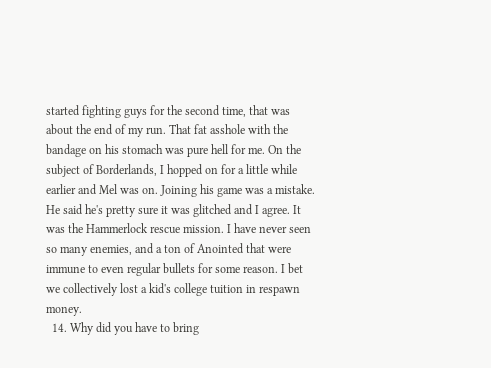started fighting guys for the second time, that was about the end of my run. That fat asshole with the bandage on his stomach was pure hell for me. On the subject of Borderlands, I hopped on for a little while earlier and Mel was on. Joining his game was a mistake. He said he's pretty sure it was glitched and I agree. It was the Hammerlock rescue mission. I have never seen so many enemies, and a ton of Anointed that were immune to even regular bullets for some reason. I bet we collectively lost a kid's college tuition in respawn money.
  14. Why did you have to bring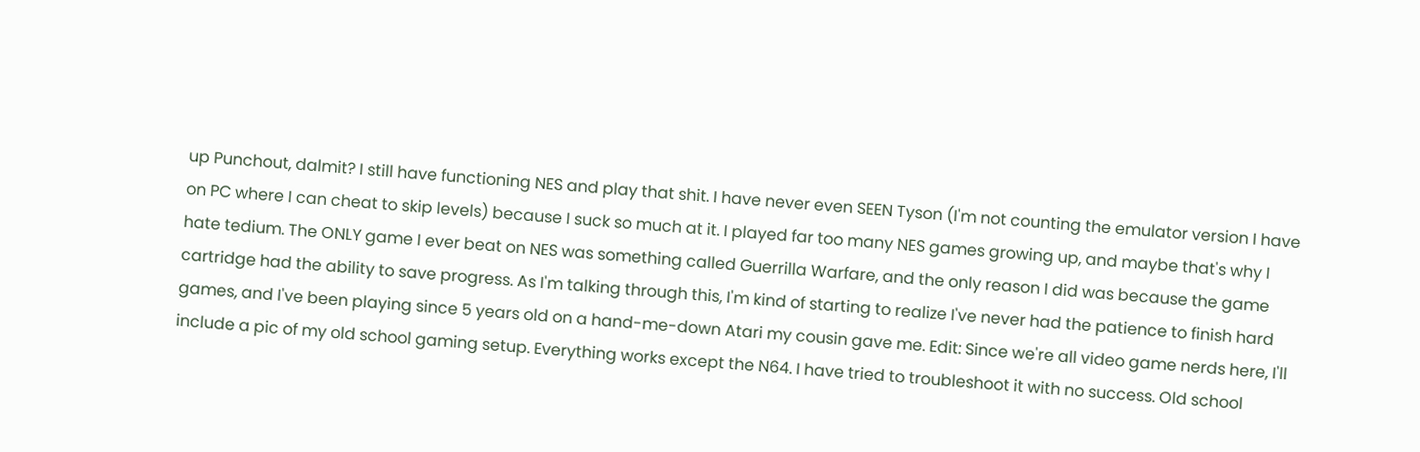up Punchout, dalmit? I still have functioning NES and play that shit. I have never even SEEN Tyson (I'm not counting the emulator version I have on PC where I can cheat to skip levels) because I suck so much at it. I played far too many NES games growing up, and maybe that's why I hate tedium. The ONLY game I ever beat on NES was something called Guerrilla Warfare, and the only reason I did was because the game cartridge had the ability to save progress. As I'm talking through this, I'm kind of starting to realize I've never had the patience to finish hard games, and I've been playing since 5 years old on a hand-me-down Atari my cousin gave me. Edit: Since we're all video game nerds here, I'll include a pic of my old school gaming setup. Everything works except the N64. I have tried to troubleshoot it with no success. Old school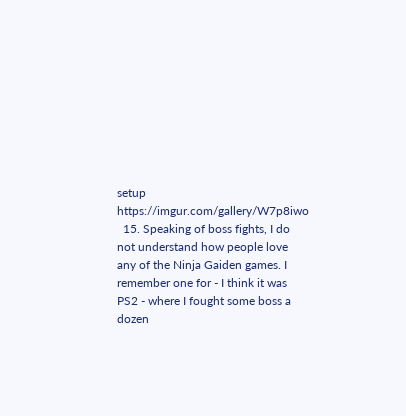setup https://imgur.com/gallery/W7p8iwo
  15. Speaking of boss fights, I do not understand how people love any of the Ninja Gaiden games. I remember one for - I think it was PS2 - where I fought some boss a dozen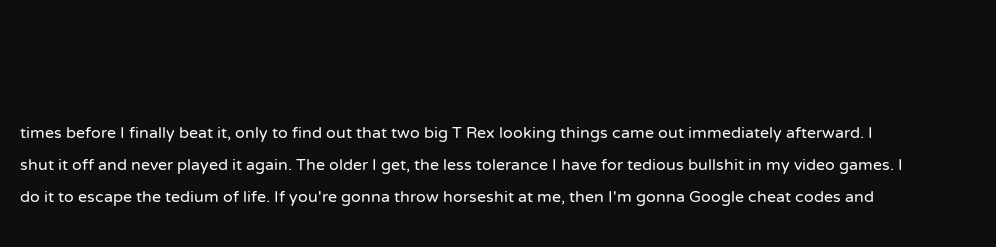times before I finally beat it, only to find out that two big T Rex looking things came out immediately afterward. I shut it off and never played it again. The older I get, the less tolerance I have for tedious bullshit in my video games. I do it to escape the tedium of life. If you're gonna throw horseshit at me, then I'm gonna Google cheat codes and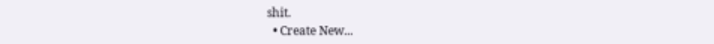shit.
  • Create New...